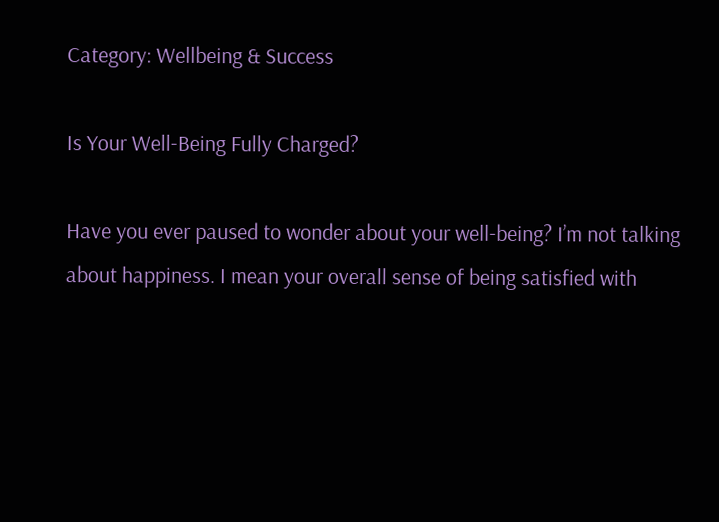Category: Wellbeing & Success

Is Your Well-Being Fully Charged?

Have you ever paused to wonder about your well-being? I’m not talking about happiness. I mean your overall sense of being satisfied with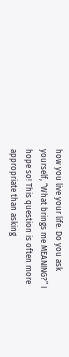how you live your life. Do you ask yourself, “What brings me MEANING?” I hope so! This question is often more appropriate than asking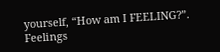yourself, “How am I FEELING?”. Feelings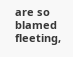are so blamed fleeting,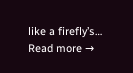like a firefly’s… Read more →